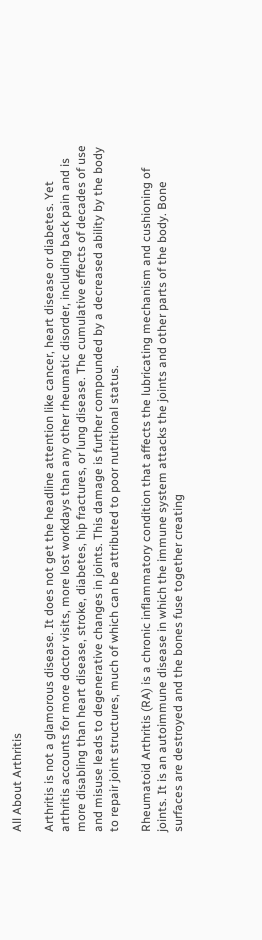All About Arthritis

Arthritis is not a glamorous disease. It does not get the headline attention like cancer, heart disease or diabetes. Yet arthritis accounts for more doctor visits, more lost workdays than any other rheumatic disorder, including back pain and is more disabling than heart disease, stroke, diabetes, hip fractures, or lung disease. The cumulative effects of decades of use and misuse leads to degenerative changes in joints. This damage is further compounded by a decreased ability by the body to repair joint structures, much of which can be attributed to poor nutritional status.

Rheumatoid Arthritis (RA) is a chronic inflammatory condition that affects the lubricating mechanism and cushioning of joints. It is an autoimmune disease in which the immune system attacks the joints and other parts of the body. Bone surfaces are destroyed and the bones fuse together creating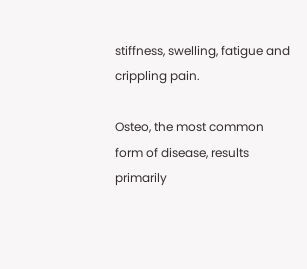stiffness, swelling, fatigue and crippling pain.

Osteo, the most common form of disease, results primarily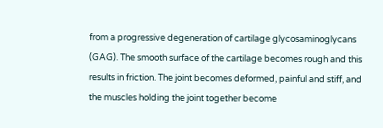from a progressive degeneration of cartilage glycosaminoglycans (GAG). The smooth surface of the cartilage becomes rough and this results in friction. The joint becomes deformed, painful and stiff, and the muscles holding the joint together become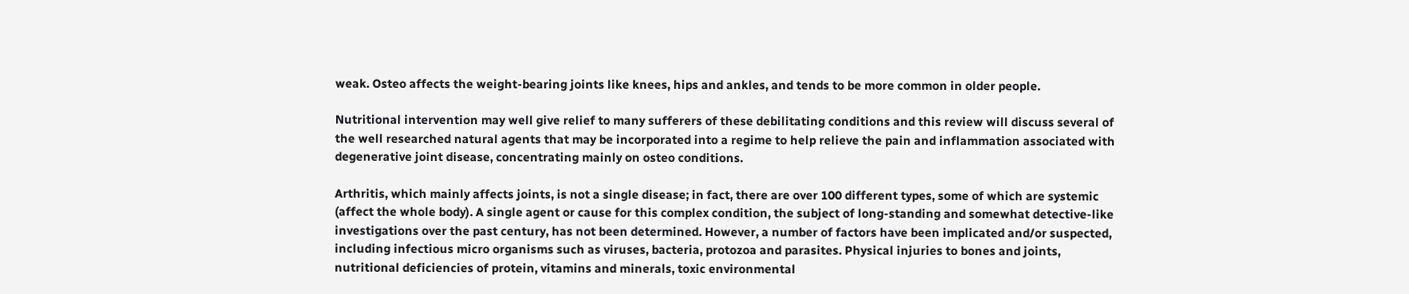weak. Osteo affects the weight-bearing joints like knees, hips and ankles, and tends to be more common in older people.

Nutritional intervention may well give relief to many sufferers of these debilitating conditions and this review will discuss several of the well researched natural agents that may be incorporated into a regime to help relieve the pain and inflammation associated with degenerative joint disease, concentrating mainly on osteo conditions.

Arthritis, which mainly affects joints, is not a single disease; in fact, there are over 100 different types, some of which are systemic (affect the whole body). A single agent or cause for this complex condition, the subject of long-standing and somewhat detective-like investigations over the past century, has not been determined. However, a number of factors have been implicated and/or suspected, including infectious micro organisms such as viruses, bacteria, protozoa and parasites. Physical injuries to bones and joints, nutritional deficiencies of protein, vitamins and minerals, toxic environmental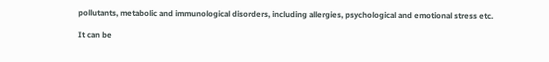pollutants, metabolic and immunological disorders, including allergies, psychological and emotional stress etc.

It can be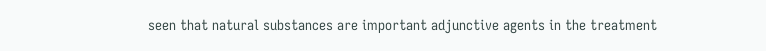seen that natural substances are important adjunctive agents in the treatment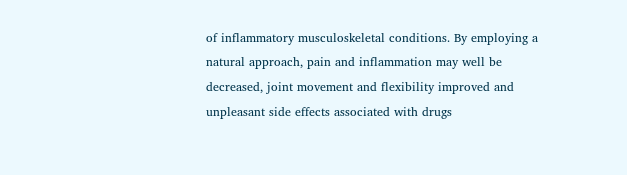of inflammatory musculoskeletal conditions. By employing a natural approach, pain and inflammation may well be decreased, joint movement and flexibility improved and unpleasant side effects associated with drugs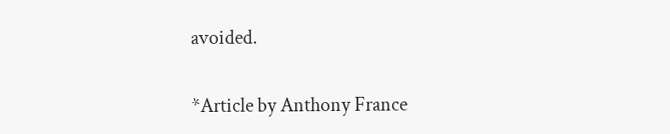avoided.

*Article by Anthony France